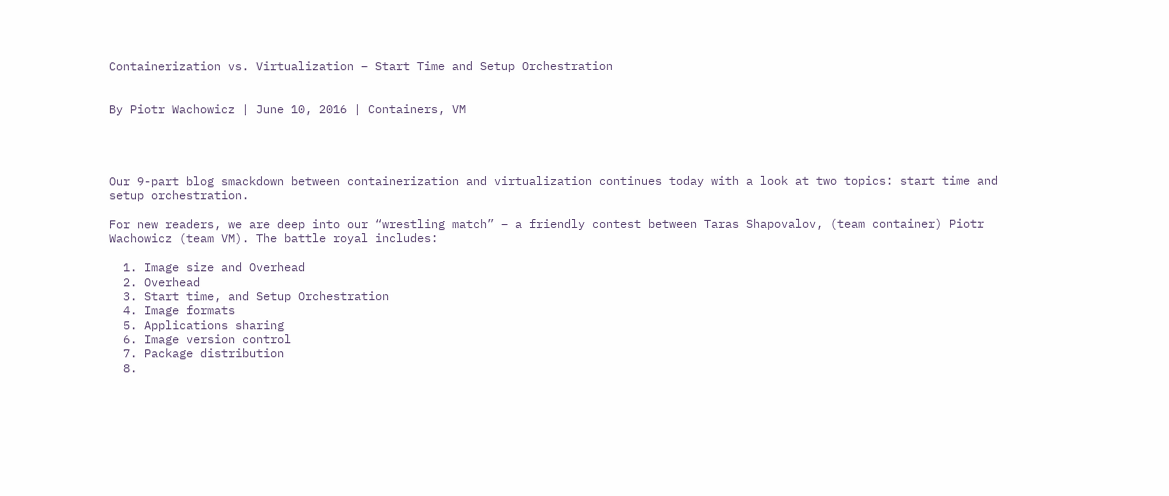Containerization vs. Virtualization – Start Time and Setup Orchestration


By Piotr Wachowicz | June 10, 2016 | Containers, VM




Our 9-part blog smackdown between containerization and virtualization continues today with a look at two topics: start time and setup orchestration.

For new readers, we are deep into our “wrestling match” – a friendly contest between Taras Shapovalov, (team container) Piotr Wachowicz (team VM). The battle royal includes:

  1. Image size and Overhead
  2. Overhead
  3. Start time, and Setup Orchestration
  4. Image formats
  5. Applications sharing
  6. Image version control
  7. Package distribution
  8.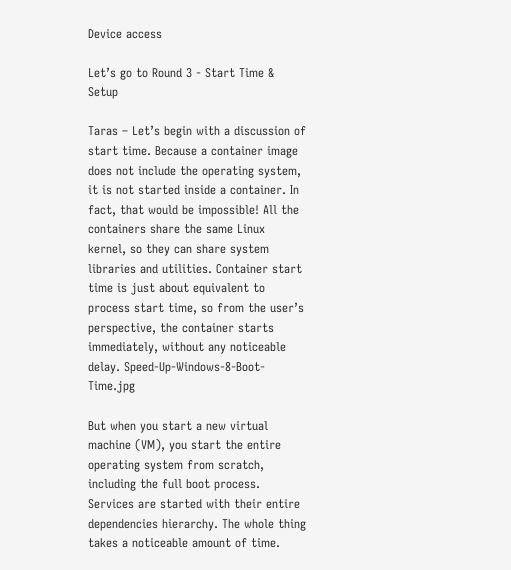Device access

Let’s go to Round 3 - Start Time & Setup

Taras – Let’s begin with a discussion of start time. Because a container image does not include the operating system, it is not started inside a container. In fact, that would be impossible! All the containers share the same Linux kernel, so they can share system libraries and utilities. Container start time is just about equivalent to process start time, so from the user’s perspective, the container starts immediately, without any noticeable delay. Speed-Up-Windows-8-Boot-Time.jpg

But when you start a new virtual machine (VM), you start the entire operating system from scratch, including the full boot process. Services are started with their entire dependencies hierarchy. The whole thing takes a noticeable amount of time.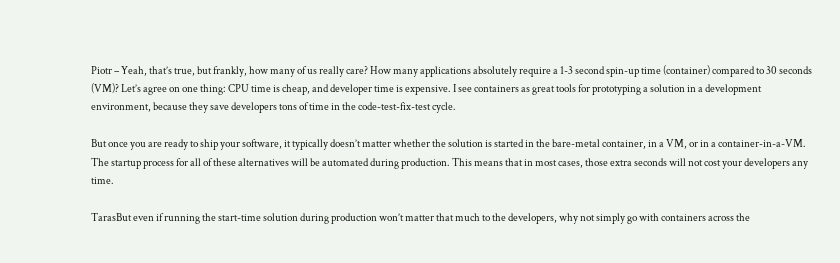Piotr – Yeah, that’s true, but frankly, how many of us really care? How many applications absolutely require a 1-3 second spin-up time (container) compared to 30 seconds (VM)? Let’s agree on one thing: CPU time is cheap, and developer time is expensive. I see containers as great tools for prototyping a solution in a development environment, because they save developers tons of time in the code-test-fix-test cycle.

But once you are ready to ship your software, it typically doesn’t matter whether the solution is started in the bare-metal container, in a VM, or in a container-in-a-VM. The startup process for all of these alternatives will be automated during production. This means that in most cases, those extra seconds will not cost your developers any time.

TarasBut even if running the start-time solution during production won’t matter that much to the developers, why not simply go with containers across the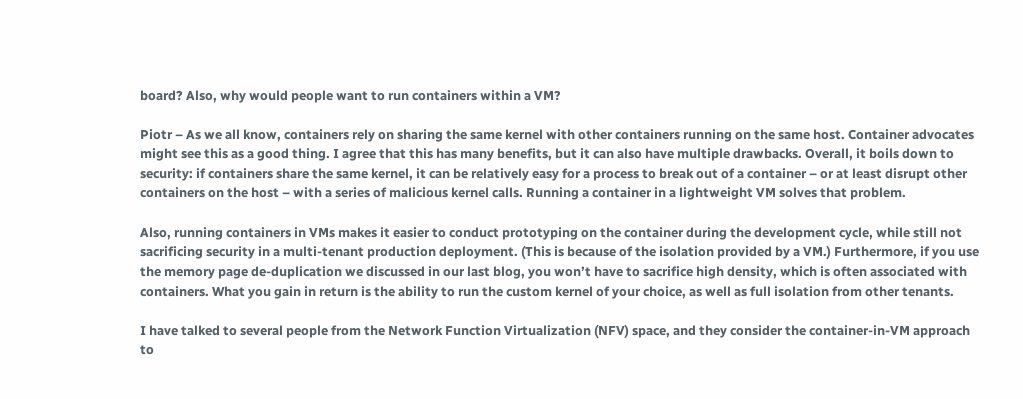board? Also, why would people want to run containers within a VM?

Piotr – As we all know, containers rely on sharing the same kernel with other containers running on the same host. Container advocates might see this as a good thing. I agree that this has many benefits, but it can also have multiple drawbacks. Overall, it boils down to security: if containers share the same kernel, it can be relatively easy for a process to break out of a container – or at least disrupt other containers on the host – with a series of malicious kernel calls. Running a container in a lightweight VM solves that problem.

Also, running containers in VMs makes it easier to conduct prototyping on the container during the development cycle, while still not sacrificing security in a multi-tenant production deployment. (This is because of the isolation provided by a VM.) Furthermore, if you use the memory page de-duplication we discussed in our last blog, you won’t have to sacrifice high density, which is often associated with containers. What you gain in return is the ability to run the custom kernel of your choice, as well as full isolation from other tenants.

I have talked to several people from the Network Function Virtualization (NFV) space, and they consider the container-in-VM approach to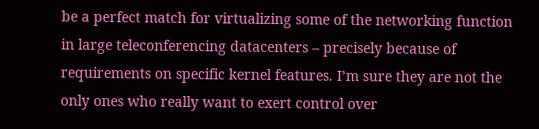be a perfect match for virtualizing some of the networking function in large teleconferencing datacenters – precisely because of requirements on specific kernel features. I’m sure they are not the only ones who really want to exert control over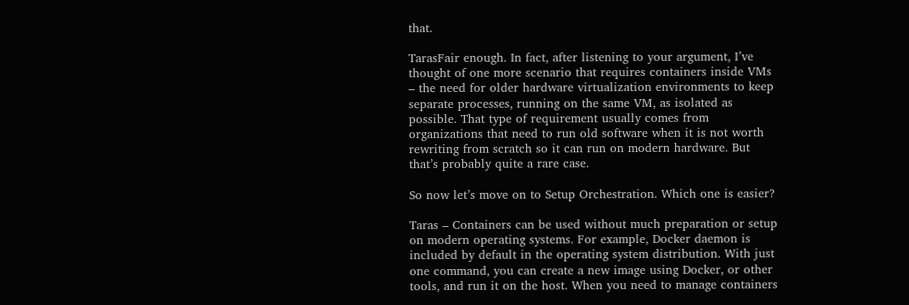that.

TarasFair enough. In fact, after listening to your argument, I’ve thought of one more scenario that requires containers inside VMs – the need for older hardware virtualization environments to keep separate processes, running on the same VM, as isolated as possible. That type of requirement usually comes from organizations that need to run old software when it is not worth rewriting from scratch so it can run on modern hardware. But that’s probably quite a rare case.

So now let’s move on to Setup Orchestration. Which one is easier?

Taras – Containers can be used without much preparation or setup on modern operating systems. For example, Docker daemon is included by default in the operating system distribution. With just one command, you can create a new image using Docker, or other tools, and run it on the host. When you need to manage containers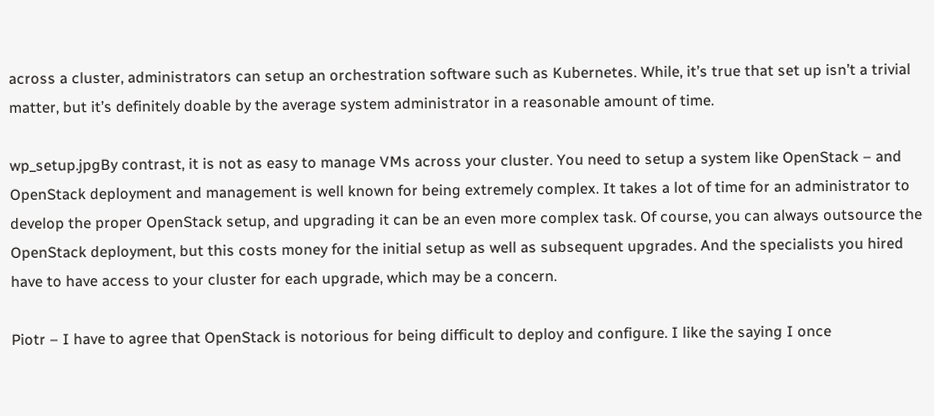across a cluster, administrators can setup an orchestration software such as Kubernetes. While, it’s true that set up isn’t a trivial matter, but it’s definitely doable by the average system administrator in a reasonable amount of time.

wp_setup.jpgBy contrast, it is not as easy to manage VMs across your cluster. You need to setup a system like OpenStack – and OpenStack deployment and management is well known for being extremely complex. It takes a lot of time for an administrator to develop the proper OpenStack setup, and upgrading it can be an even more complex task. Of course, you can always outsource the OpenStack deployment, but this costs money for the initial setup as well as subsequent upgrades. And the specialists you hired have to have access to your cluster for each upgrade, which may be a concern.

Piotr – I have to agree that OpenStack is notorious for being difficult to deploy and configure. I like the saying I once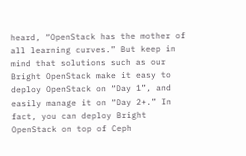heard, “OpenStack has the mother of all learning curves.” But keep in mind that solutions such as our Bright OpenStack make it easy to deploy OpenStack on “Day 1”, and easily manage it on “Day 2+.” In fact, you can deploy Bright OpenStack on top of Ceph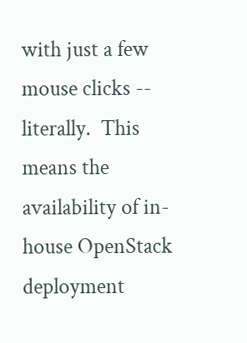with just a few mouse clicks -- literally.  This means the availability of in-house OpenStack deployment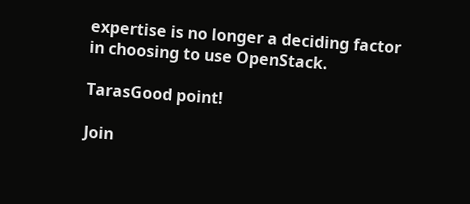expertise is no longer a deciding factor in choosing to use OpenStack.

TarasGood point!

Join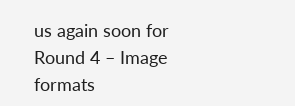us again soon for Round 4 – Image formats